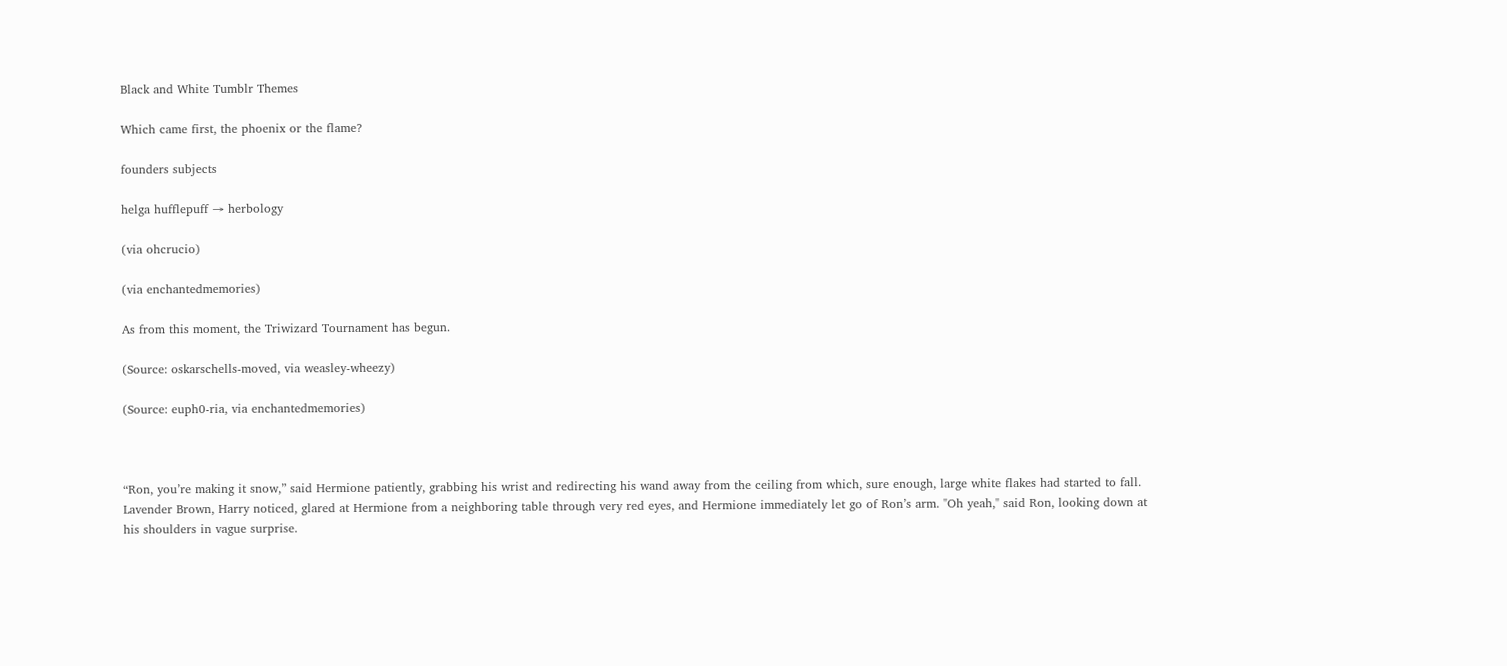Black and White Tumblr Themes

Which came first, the phoenix or the flame?

founders subjects

helga hufflepuff → herbology

(via ohcrucio)

(via enchantedmemories)

As from this moment, the Triwizard Tournament has begun.

(Source: oskarschells-moved, via weasley-wheezy)

(Source: euph0-ria, via enchantedmemories)



“Ron, you’re making it snow,” said Hermione patiently, grabbing his wrist and redirecting his wand away from the ceiling from which, sure enough, large white flakes had started to fall.
Lavender Brown, Harry noticed, glared at Hermione from a neighboring table through very red eyes, and Hermione immediately let go of Ron’s arm. "Oh yeah," said Ron, looking down at his shoulders in vague surprise.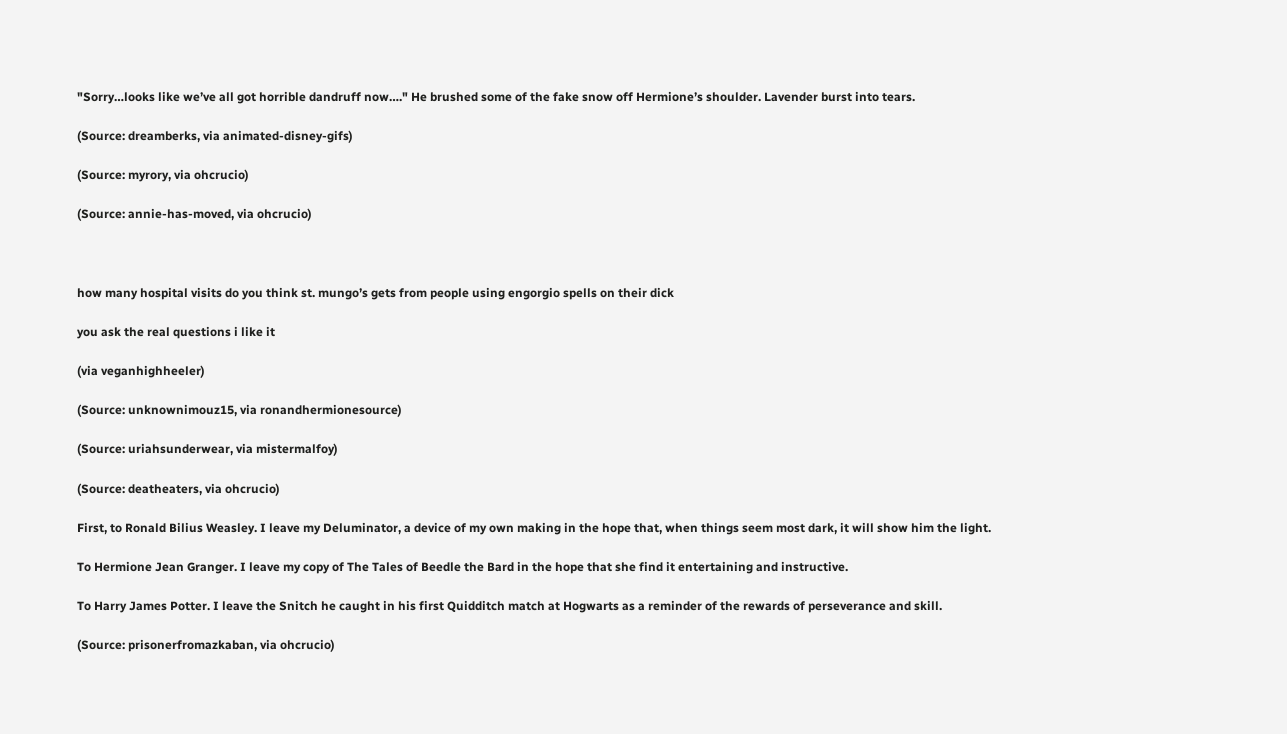"Sorry…looks like we’ve all got horrible dandruff now…." He brushed some of the fake snow off Hermione’s shoulder. Lavender burst into tears.

(Source: dreamberks, via animated-disney-gifs)

(Source: myrory, via ohcrucio)

(Source: annie-has-moved, via ohcrucio)



how many hospital visits do you think st. mungo’s gets from people using engorgio spells on their dick

you ask the real questions i like it

(via veganhighheeler)

(Source: unknownimouz15, via ronandhermionesource)

(Source: uriahsunderwear, via mistermalfoy)

(Source: deatheaters, via ohcrucio)

First, to Ronald Bilius Weasley. I leave my Deluminator, a device of my own making in the hope that, when things seem most dark, it will show him the light.

To Hermione Jean Granger. I leave my copy of The Tales of Beedle the Bard in the hope that she find it entertaining and instructive.

To Harry James Potter. I leave the Snitch he caught in his first Quidditch match at Hogwarts as a reminder of the rewards of perseverance and skill.

(Source: prisonerfromazkaban, via ohcrucio)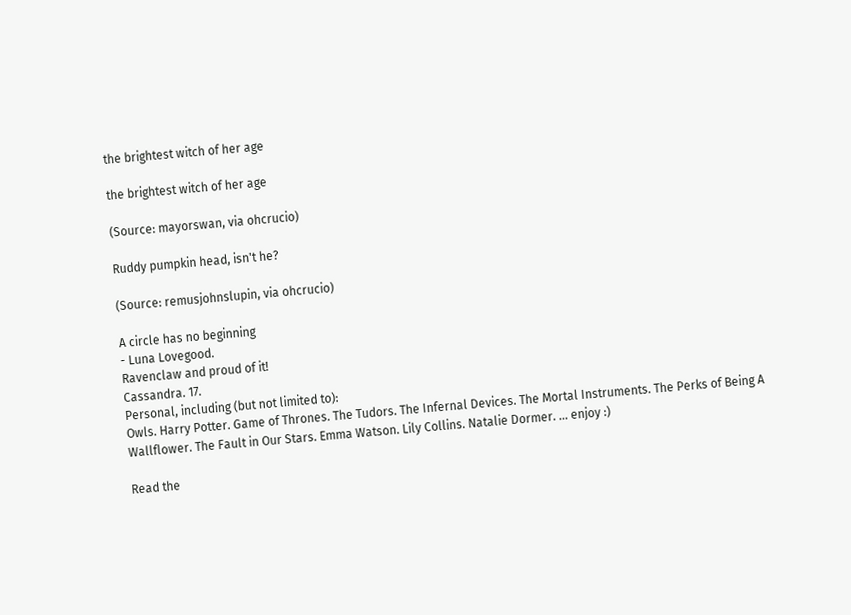the brightest witch of her age

the brightest witch of her age

(Source: mayorswan, via ohcrucio)

Ruddy pumpkin head, isn't he?

(Source: remusjohnslupin, via ohcrucio)

A circle has no beginning
- Luna Lovegood.
Ravenclaw and proud of it!
Cassandra. 17.
Personal, including (but not limited to):
Owls. Harry Potter. Game of Thrones. The Tudors. The Infernal Devices. The Mortal Instruments. The Perks of Being A Wallflower. The Fault in Our Stars. Emma Watson. Lily Collins. Natalie Dormer. ... enjoy :)

Read the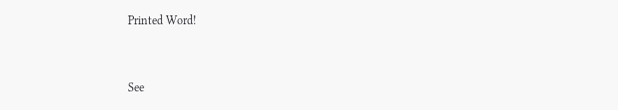Printed Word!



See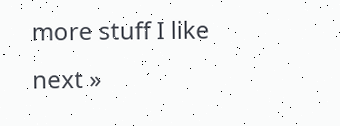more stuff I like
next »